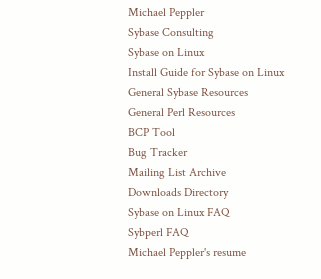Michael Peppler
Sybase Consulting
Sybase on Linux
Install Guide for Sybase on Linux
General Sybase Resources
General Perl Resources
BCP Tool
Bug Tracker
Mailing List Archive
Downloads Directory
Sybase on Linux FAQ
Sybperl FAQ
Michael Peppler's resume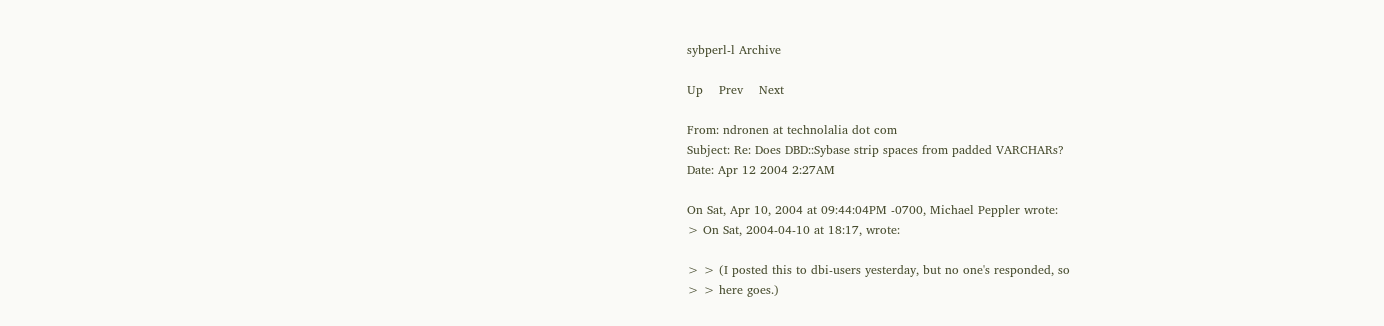sybperl-l Archive

Up    Prev    Next

From: ndronen at technolalia dot com
Subject: Re: Does DBD::Sybase strip spaces from padded VARCHARs?
Date: Apr 12 2004 2:27AM

On Sat, Apr 10, 2004 at 09:44:04PM -0700, Michael Peppler wrote:
> On Sat, 2004-04-10 at 18:17, wrote:

> > (I posted this to dbi-users yesterday, but no one's responded, so
> > here goes.)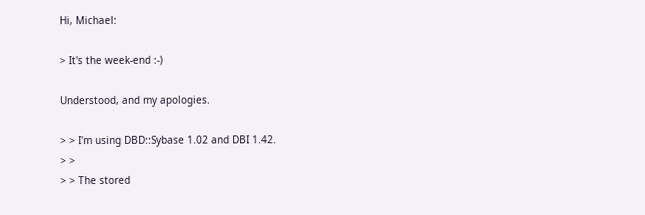Hi, Michael:

> It's the week-end :-)

Understood, and my apologies.

> > I'm using DBD::Sybase 1.02 and DBI 1.42.
> >
> > The stored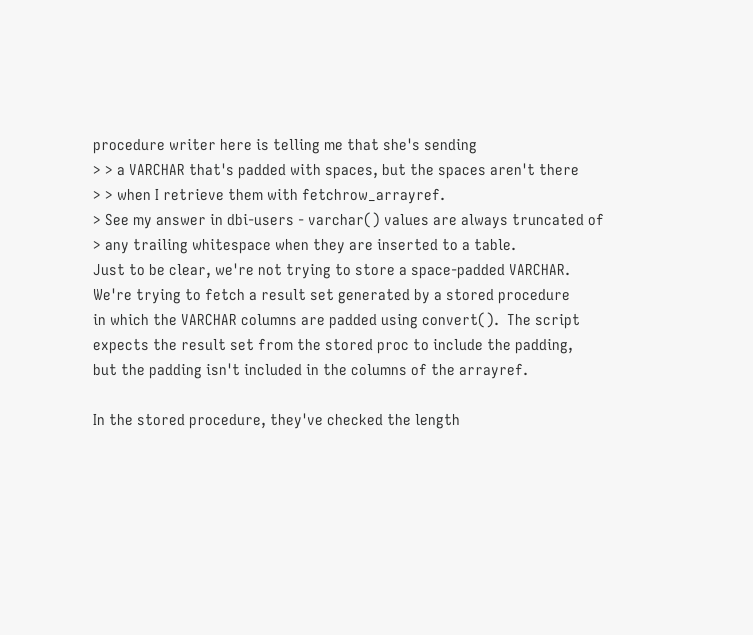procedure writer here is telling me that she's sending
> > a VARCHAR that's padded with spaces, but the spaces aren't there
> > when I retrieve them with fetchrow_arrayref.
> See my answer in dbi-users - varchar() values are always truncated of
> any trailing whitespace when they are inserted to a table.
Just to be clear, we're not trying to store a space-padded VARCHAR.
We're trying to fetch a result set generated by a stored procedure
in which the VARCHAR columns are padded using convert().  The script
expects the result set from the stored proc to include the padding,
but the padding isn't included in the columns of the arrayref.

In the stored procedure, they've checked the length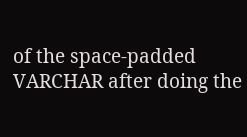of the space-padded
VARCHAR after doing the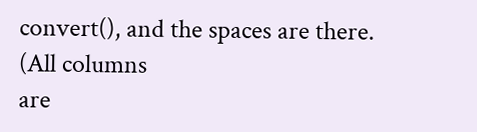convert(), and the spaces are there.  (All columns
are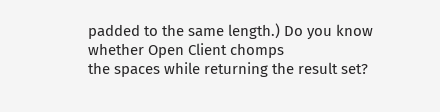padded to the same length.) Do you know whether Open Client chomps
the spaces while returning the result set?